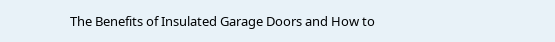The Benefits of Insulated Garage Doors and How to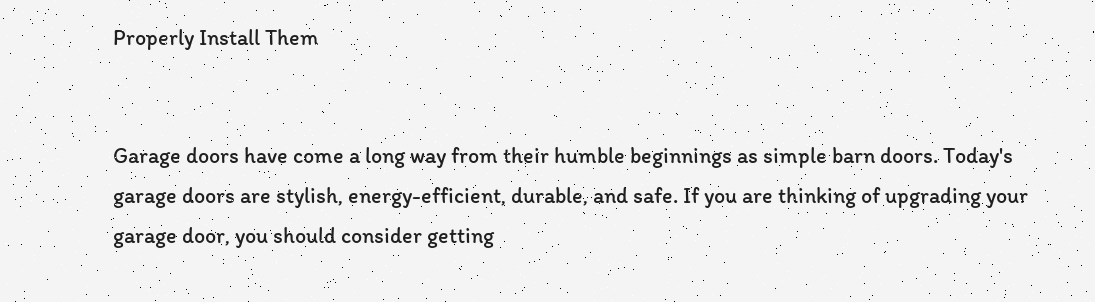Properly Install Them


Garage doors have come a long way from their humble beginnings as simple barn doors. Today's garage doors are stylish, energy-efficient, durable, and safe. If you are thinking of upgrading your garage door, you should consider getting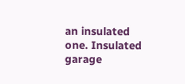an insulated one. Insulated garage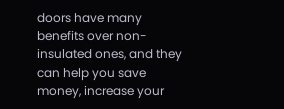doors have many benefits over non-insulated ones, and they can help you save money, increase your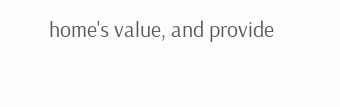home's value, and provide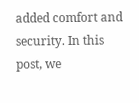added comfort and security. In this post, we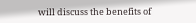will discuss the benefits of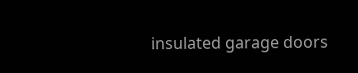insulated garage doors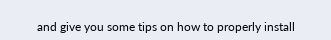and give you some tips on how to properly install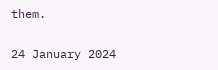them.

24 January 2024